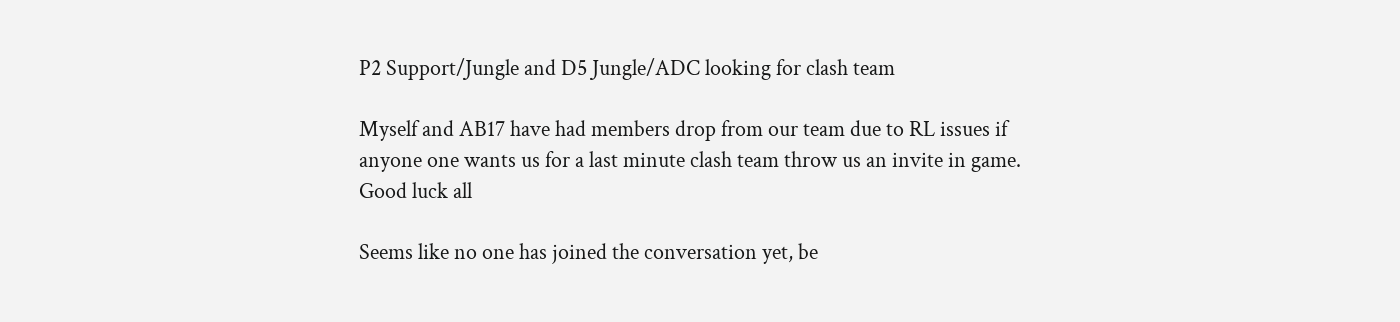P2 Support/Jungle and D5 Jungle/ADC looking for clash team

Myself and AB17 have had members drop from our team due to RL issues if anyone one wants us for a last minute clash team throw us an invite in game. Good luck all

Seems like no one has joined the conversation yet, be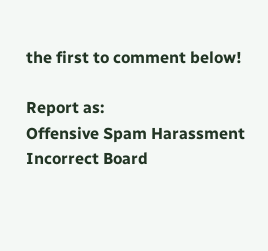the first to comment below!

Report as:
Offensive Spam Harassment Incorrect Board